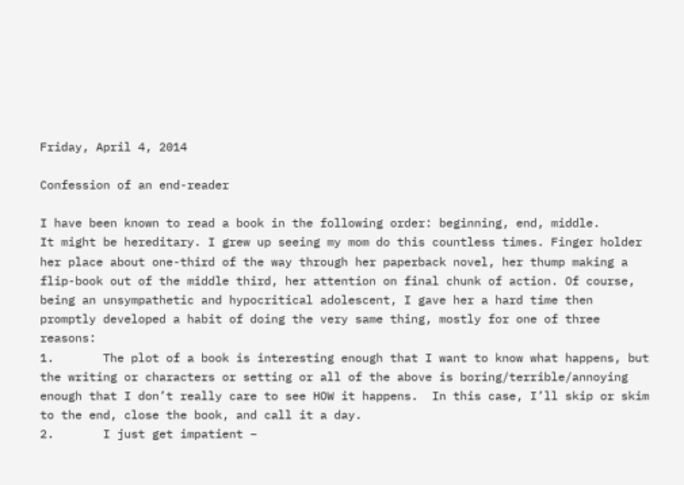Friday, April 4, 2014

Confession of an end-reader

I have been known to read a book in the following order: beginning, end, middle.
It might be hereditary. I grew up seeing my mom do this countless times. Finger holder her place about one-third of the way through her paperback novel, her thump making a flip-book out of the middle third, her attention on final chunk of action. Of course, being an unsympathetic and hypocritical adolescent, I gave her a hard time then promptly developed a habit of doing the very same thing, mostly for one of three reasons:
1.       The plot of a book is interesting enough that I want to know what happens, but the writing or characters or setting or all of the above is boring/terrible/annoying enough that I don’t really care to see HOW it happens.  In this case, I’ll skip or skim to the end, close the book, and call it a day.
2.       I just get impatient –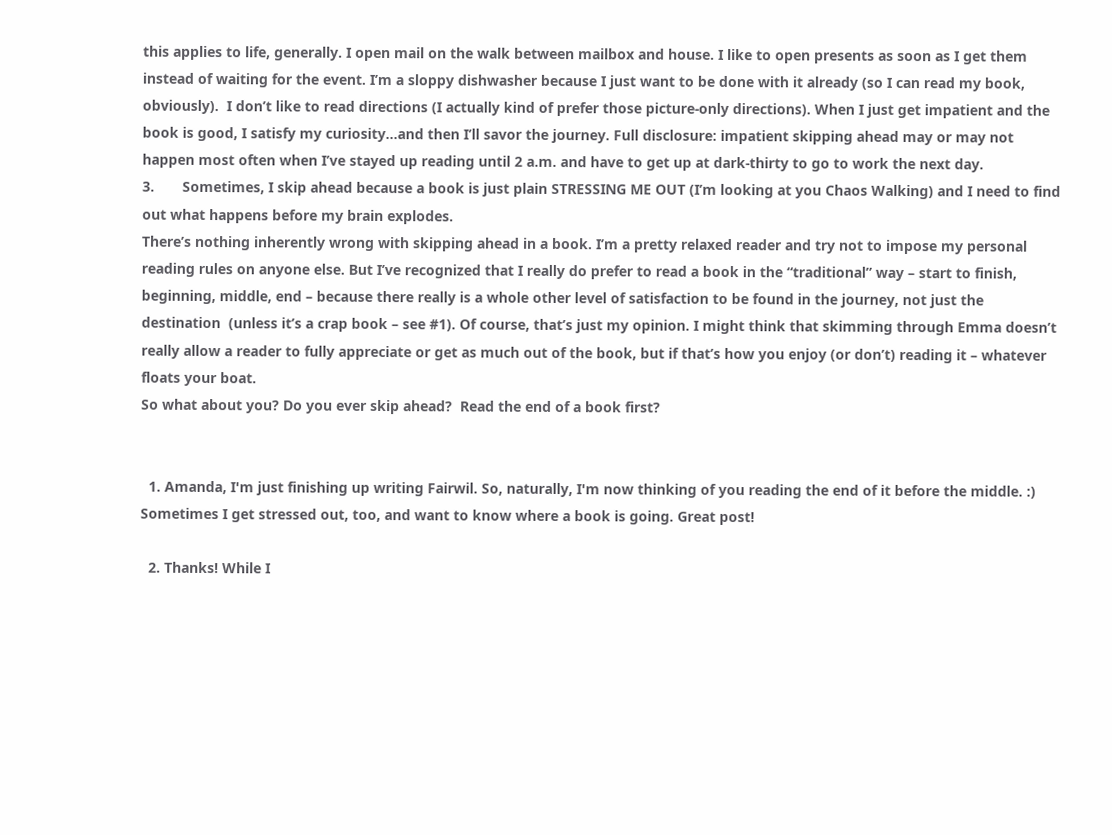this applies to life, generally. I open mail on the walk between mailbox and house. I like to open presents as soon as I get them instead of waiting for the event. I’m a sloppy dishwasher because I just want to be done with it already (so I can read my book, obviously).  I don’t like to read directions (I actually kind of prefer those picture-only directions). When I just get impatient and the book is good, I satisfy my curiosity…and then I’ll savor the journey. Full disclosure: impatient skipping ahead may or may not happen most often when I’ve stayed up reading until 2 a.m. and have to get up at dark-thirty to go to work the next day.
3.       Sometimes, I skip ahead because a book is just plain STRESSING ME OUT (I’m looking at you Chaos Walking) and I need to find out what happens before my brain explodes.
There’s nothing inherently wrong with skipping ahead in a book. I’m a pretty relaxed reader and try not to impose my personal reading rules on anyone else. But I’ve recognized that I really do prefer to read a book in the “traditional” way – start to finish, beginning, middle, end – because there really is a whole other level of satisfaction to be found in the journey, not just the destination  (unless it’s a crap book – see #1). Of course, that’s just my opinion. I might think that skimming through Emma doesn’t really allow a reader to fully appreciate or get as much out of the book, but if that’s how you enjoy (or don’t) reading it – whatever floats your boat.
So what about you? Do you ever skip ahead?  Read the end of a book first?


  1. Amanda, I'm just finishing up writing Fairwil. So, naturally, I'm now thinking of you reading the end of it before the middle. :) Sometimes I get stressed out, too, and want to know where a book is going. Great post!

  2. Thanks! While I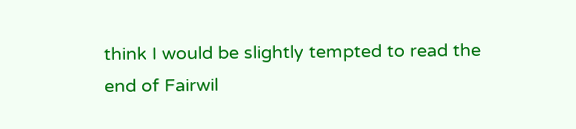think I would be slightly tempted to read the end of Fairwil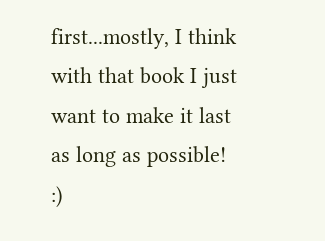first...mostly, I think with that book I just want to make it last as long as possible! :)